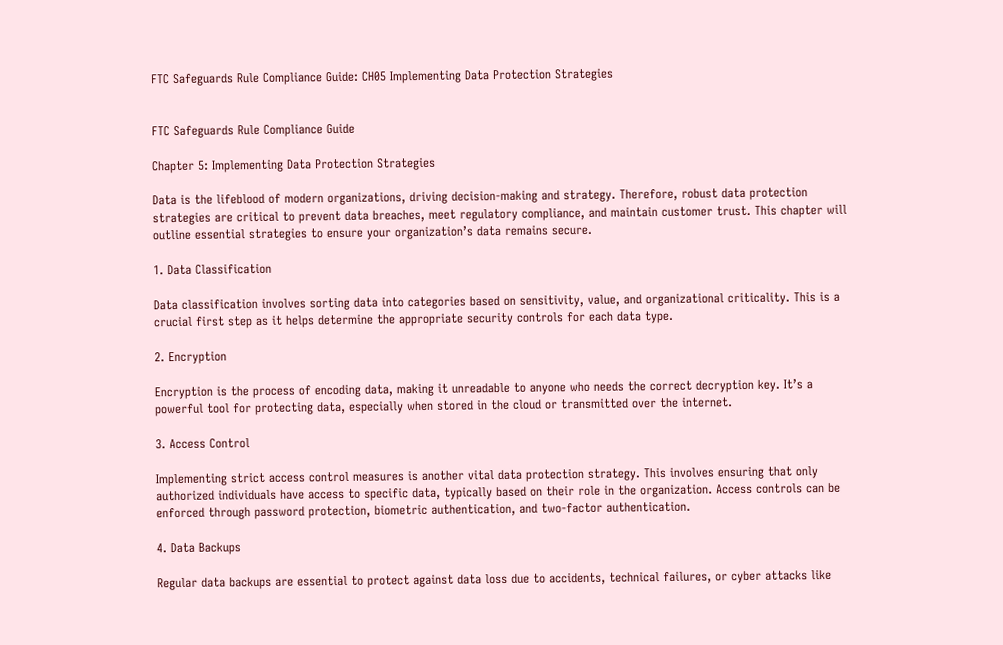FTC Safeguards Rule Compliance Guide: CH05 Implementing Data Protection Strategies


FTC Safeguards Rule Compliance Guide

Chapter 5: Implementing Data Protection Strategies

Data is the lifeblood of modern organizations, driving decision-making and strategy. Therefore, robust data protection strategies are critical to prevent data breaches, meet regulatory compliance, and maintain customer trust. This chapter will outline essential strategies to ensure your organization’s data remains secure.

1. Data Classification

Data classification involves sorting data into categories based on sensitivity, value, and organizational criticality. This is a crucial first step as it helps determine the appropriate security controls for each data type.

2. Encryption

Encryption is the process of encoding data, making it unreadable to anyone who needs the correct decryption key. It’s a powerful tool for protecting data, especially when stored in the cloud or transmitted over the internet.

3. Access Control

Implementing strict access control measures is another vital data protection strategy. This involves ensuring that only authorized individuals have access to specific data, typically based on their role in the organization. Access controls can be enforced through password protection, biometric authentication, and two-factor authentication.

4. Data Backups

Regular data backups are essential to protect against data loss due to accidents, technical failures, or cyber attacks like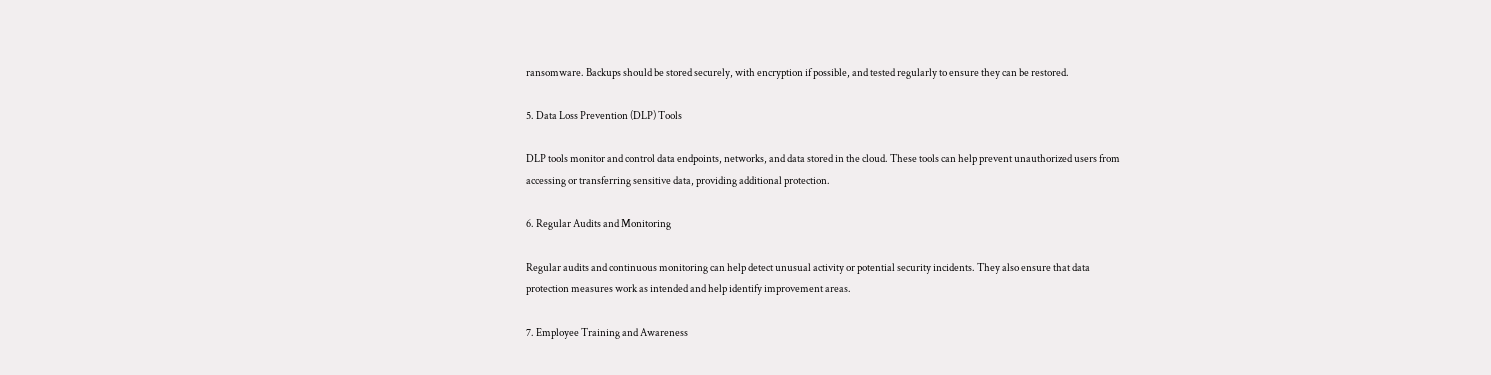ransomware. Backups should be stored securely, with encryption if possible, and tested regularly to ensure they can be restored.

5. Data Loss Prevention (DLP) Tools

DLP tools monitor and control data endpoints, networks, and data stored in the cloud. These tools can help prevent unauthorized users from accessing or transferring sensitive data, providing additional protection.

6. Regular Audits and Monitoring

Regular audits and continuous monitoring can help detect unusual activity or potential security incidents. They also ensure that data protection measures work as intended and help identify improvement areas.

7. Employee Training and Awareness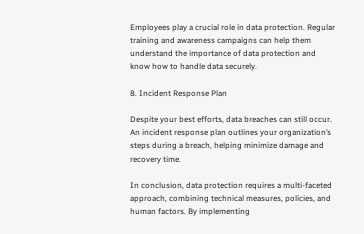Employees play a crucial role in data protection. Regular training and awareness campaigns can help them understand the importance of data protection and know how to handle data securely.

8. Incident Response Plan

Despite your best efforts, data breaches can still occur. An incident response plan outlines your organization’s steps during a breach, helping minimize damage and recovery time.

In conclusion, data protection requires a multi-faceted approach, combining technical measures, policies, and human factors. By implementing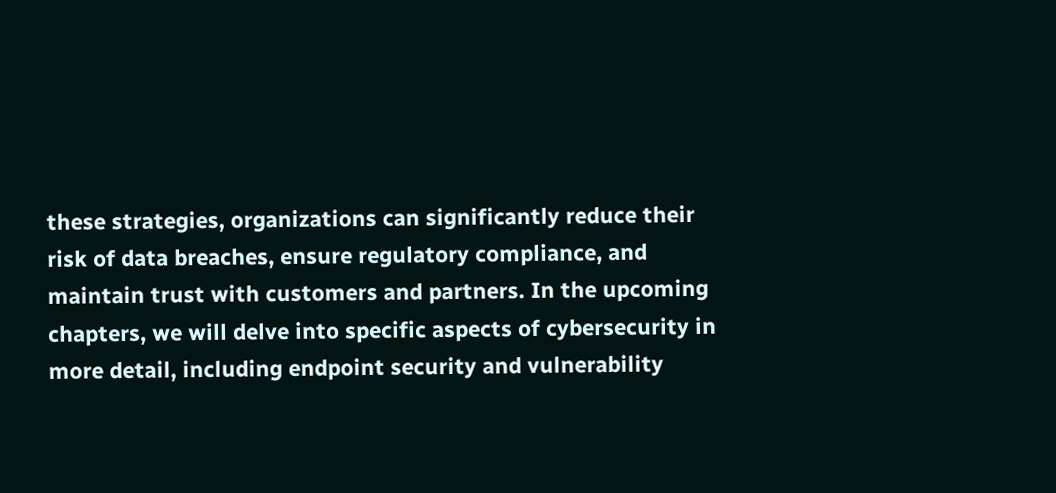these strategies, organizations can significantly reduce their risk of data breaches, ensure regulatory compliance, and maintain trust with customers and partners. In the upcoming chapters, we will delve into specific aspects of cybersecurity in more detail, including endpoint security and vulnerability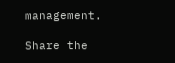management.

Share the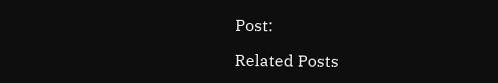Post:

Related Posts